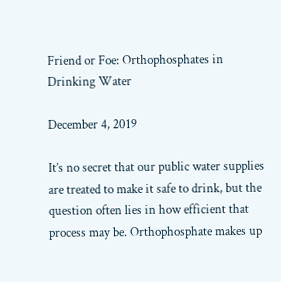Friend or Foe: Orthophosphates in Drinking Water

December 4, 2019

It’s no secret that our public water supplies are treated to make it safe to drink, but the question often lies in how efficient that process may be. Orthophosphate makes up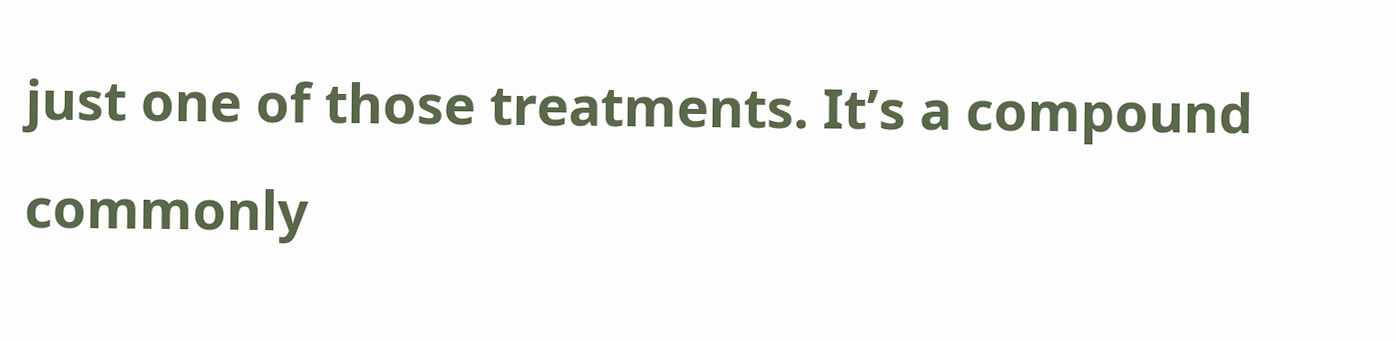just one of those treatments. It’s a compound commonly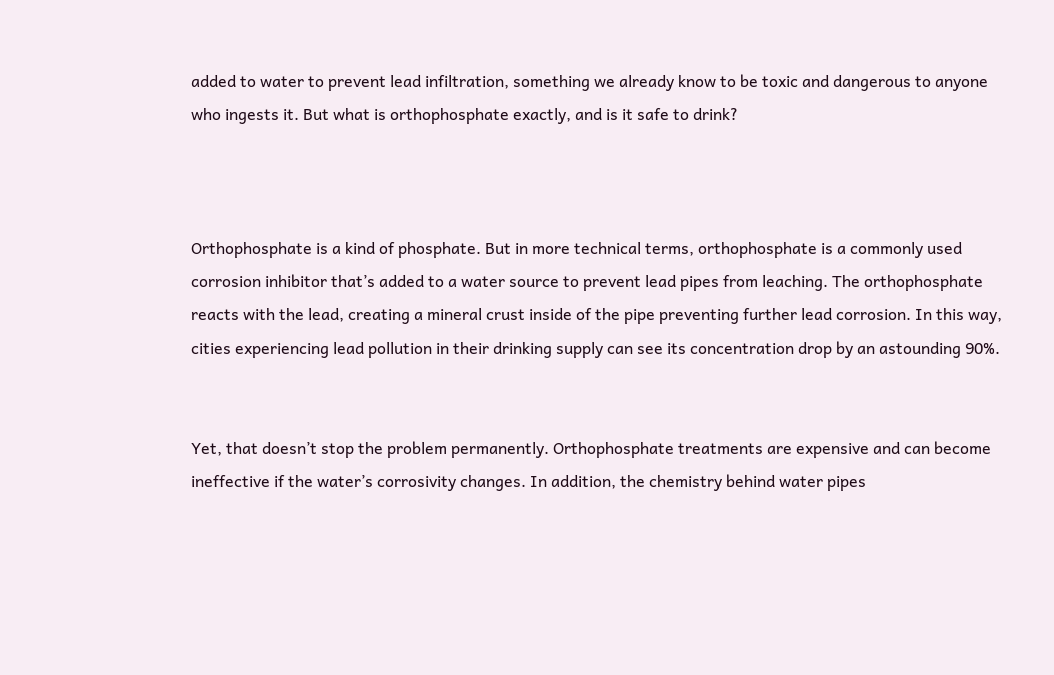added to water to prevent lead infiltration, something we already know to be toxic and dangerous to anyone who ingests it. But what is orthophosphate exactly, and is it safe to drink?



Orthophosphate is a kind of phosphate. But in more technical terms, orthophosphate is a commonly used corrosion inhibitor that’s added to a water source to prevent lead pipes from leaching. The orthophosphate reacts with the lead, creating a mineral crust inside of the pipe preventing further lead corrosion. In this way, cities experiencing lead pollution in their drinking supply can see its concentration drop by an astounding 90%.


Yet, that doesn’t stop the problem permanently. Orthophosphate treatments are expensive and can become ineffective if the water’s corrosivity changes. In addition, the chemistry behind water pipes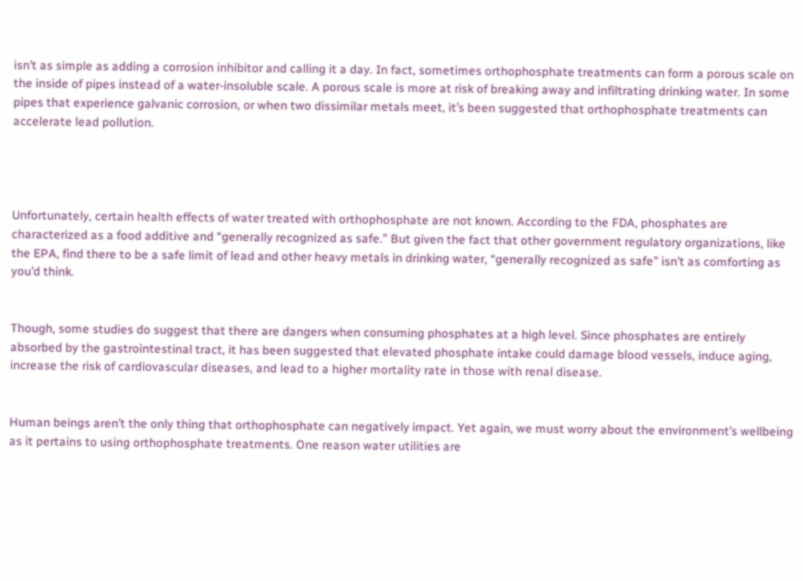isn’t as simple as adding a corrosion inhibitor and calling it a day. In fact, sometimes orthophosphate treatments can form a porous scale on the inside of pipes instead of a water-insoluble scale. A porous scale is more at risk of breaking away and infiltrating drinking water. In some pipes that experience galvanic corrosion, or when two dissimilar metals meet, it’s been suggested that orthophosphate treatments can accelerate lead pollution.




Unfortunately, certain health effects of water treated with orthophosphate are not known. According to the FDA, phosphates are characterized as a food additive and “generally recognized as safe.” But given the fact that other government regulatory organizations, like the EPA, find there to be a safe limit of lead and other heavy metals in drinking water, “generally recognized as safe” isn’t as comforting as you’d think.


Though, some studies do suggest that there are dangers when consuming phosphates at a high level. Since phosphates are entirely absorbed by the gastrointestinal tract, it has been suggested that elevated phosphate intake could damage blood vessels, induce aging, increase the risk of cardiovascular diseases, and lead to a higher mortality rate in those with renal disease.


Human beings aren’t the only thing that orthophosphate can negatively impact. Yet again, we must worry about the environment’s wellbeing as it pertains to using orthophosphate treatments. One reason water utilities are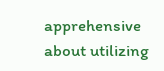apprehensive about utilizing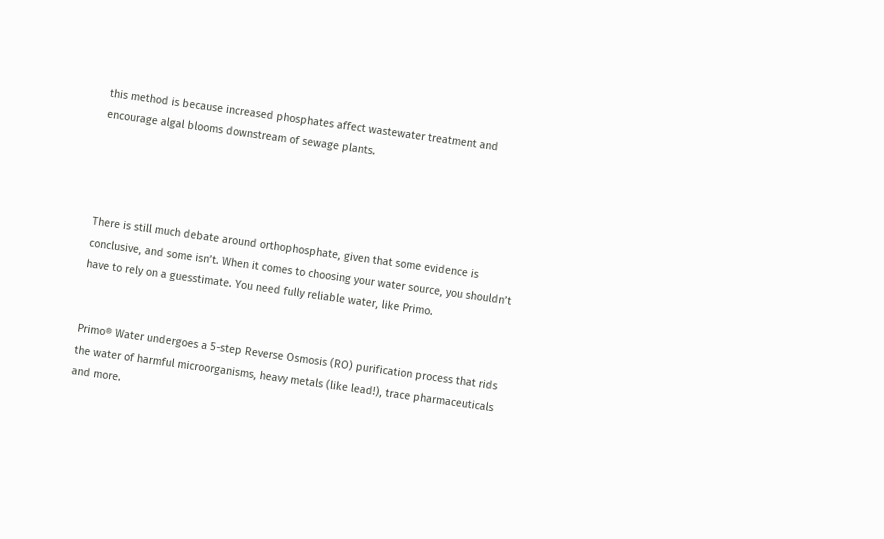this method is because increased phosphates affect wastewater treatment and encourage algal blooms downstream of sewage plants.




There is still much debate around orthophosphate, given that some evidence is conclusive, and some isn’t. When it comes to choosing your water source, you shouldn’t have to rely on a guesstimate. You need fully reliable water, like Primo.


Primo® Water undergoes a 5-step Reverse Osmosis (RO) purification process that rids the water of harmful microorganisms, heavy metals (like lead!), trace pharmaceuticals and more.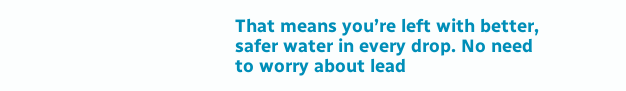That means you’re left with better, safer water in every drop. No need to worry about lead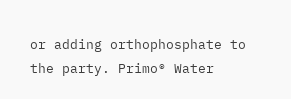or adding orthophosphate to the party. Primo® Water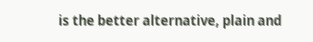is the better alternative, plain and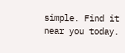simple. Find it near you today.